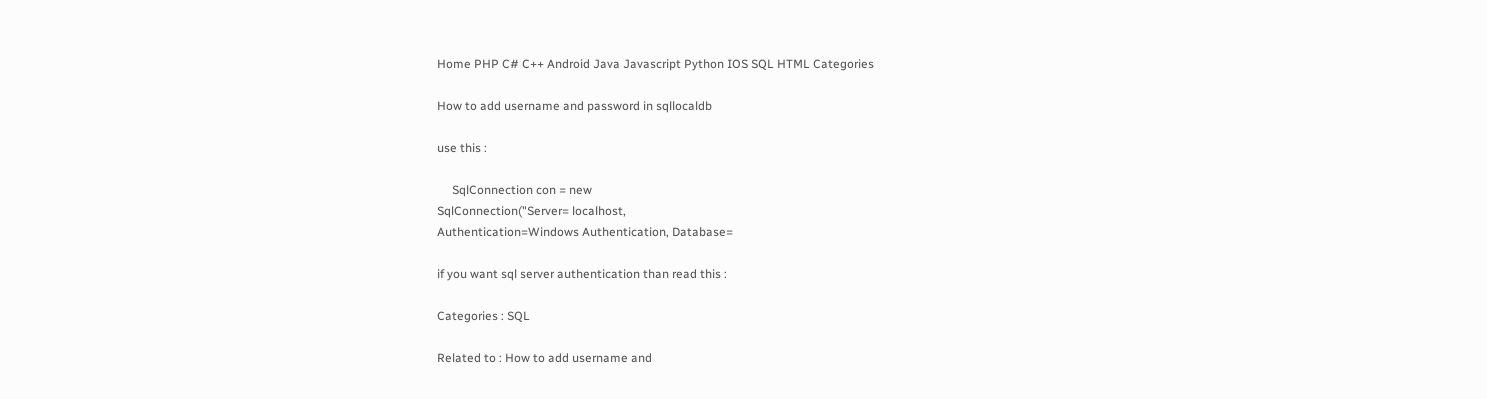Home PHP C# C++ Android Java Javascript Python IOS SQL HTML Categories

How to add username and password in sqllocaldb

use this :

     SqlConnection con = new
SqlConnection("Server= localhost,
Authentication=Windows Authentication, Database=

if you want sql server authentication than read this :

Categories : SQL

Related to : How to add username and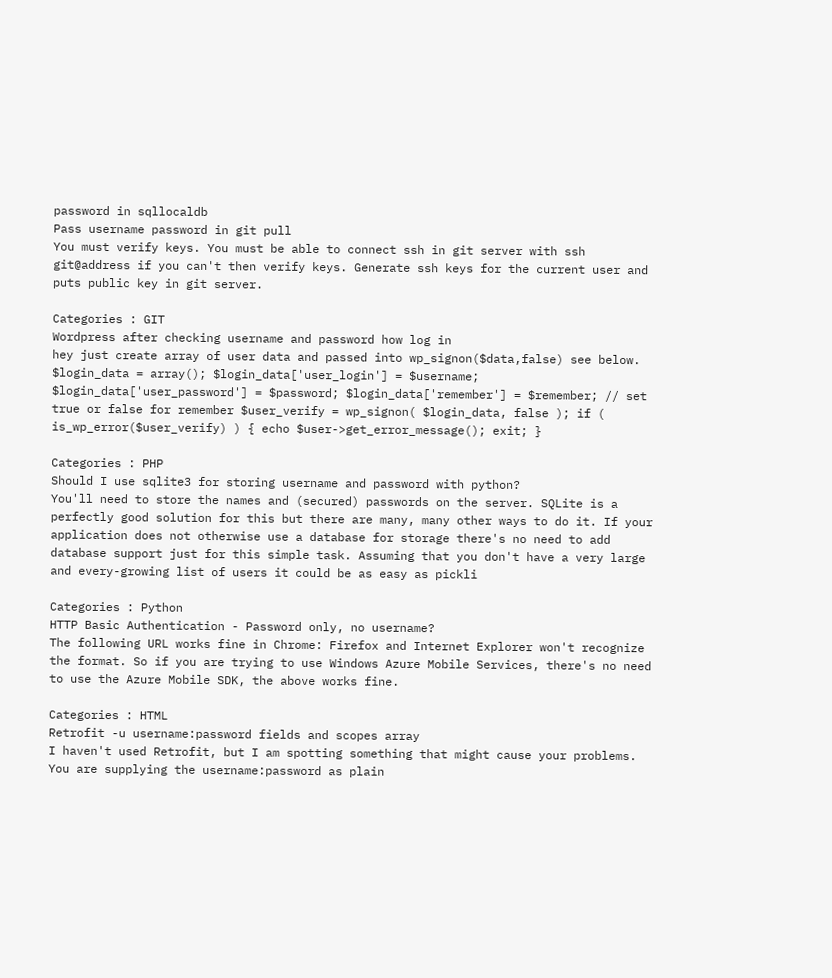password in sqllocaldb
Pass username password in git pull
You must verify keys. You must be able to connect ssh in git server with ssh git@address if you can't then verify keys. Generate ssh keys for the current user and puts public key in git server.

Categories : GIT
Wordpress after checking username and password how log in
hey just create array of user data and passed into wp_signon($data,false) see below. $login_data = array(); $login_data['user_login'] = $username; $login_data['user_password'] = $password; $login_data['remember'] = $remember; // set true or false for remember $user_verify = wp_signon( $login_data, false ); if ( is_wp_error($user_verify) ) { echo $user->get_error_message(); exit; }

Categories : PHP
Should I use sqlite3 for storing username and password with python?
You'll need to store the names and (secured) passwords on the server. SQLite is a perfectly good solution for this but there are many, many other ways to do it. If your application does not otherwise use a database for storage there's no need to add database support just for this simple task. Assuming that you don't have a very large and every-growing list of users it could be as easy as pickli

Categories : Python
HTTP Basic Authentication - Password only, no username?
The following URL works fine in Chrome: Firefox and Internet Explorer won't recognize the format. So if you are trying to use Windows Azure Mobile Services, there's no need to use the Azure Mobile SDK, the above works fine.

Categories : HTML
Retrofit -u username:password fields and scopes array
I haven't used Retrofit, but I am spotting something that might cause your problems. You are supplying the username:password as plain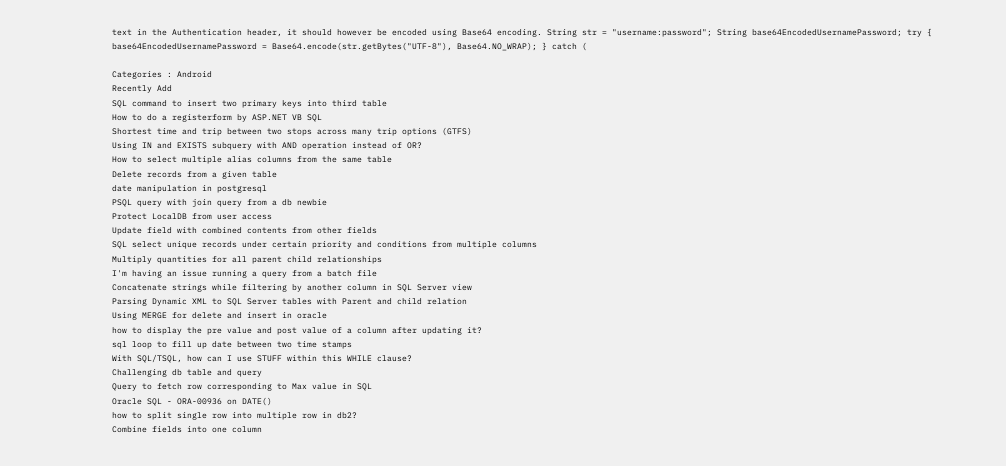text in the Authentication header, it should however be encoded using Base64 encoding. String str = "username:password"; String base64EncodedUsernamePassword; try { base64EncodedUsernamePassword = Base64.encode(str.getBytes("UTF-8"), Base64.NO_WRAP); } catch (

Categories : Android
Recently Add
SQL command to insert two primary keys into third table
How to do a registerform by ASP.NET VB SQL
Shortest time and trip between two stops across many trip options (GTFS)
Using IN and EXISTS subquery with AND operation instead of OR?
How to select multiple alias columns from the same table
Delete records from a given table
date manipulation in postgresql
PSQL query with join query from a db newbie
Protect LocalDB from user access
Update field with combined contents from other fields
SQL select unique records under certain priority and conditions from multiple columns
Multiply quantities for all parent child relationships
I'm having an issue running a query from a batch file
Concatenate strings while filtering by another column in SQL Server view
Parsing Dynamic XML to SQL Server tables with Parent and child relation
Using MERGE for delete and insert in oracle
how to display the pre value and post value of a column after updating it?
sql loop to fill up date between two time stamps
With SQL/TSQL, how can I use STUFF within this WHILE clause?
Challenging db table and query
Query to fetch row corresponding to Max value in SQL
Oracle SQL - ORA-00936 on DATE()
how to split single row into multiple row in db2?
Combine fields into one column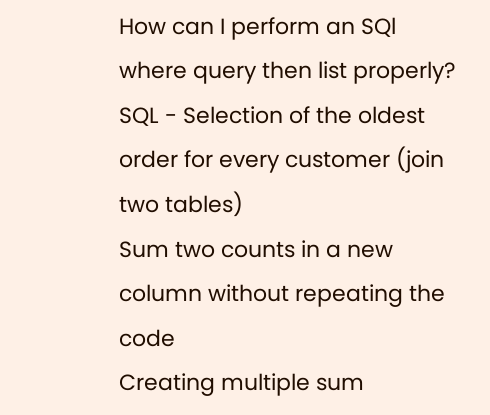How can I perform an SQl where query then list properly?
SQL - Selection of the oldest order for every customer (join two tables)
Sum two counts in a new column without repeating the code
Creating multiple sum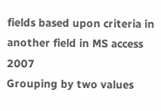fields based upon criteria in another field in MS access 2007
Grouping by two values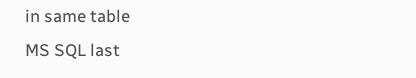in same table
MS SQL last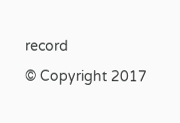record
© Copyright 2017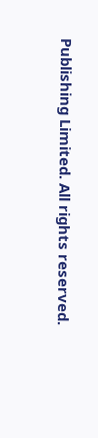Publishing Limited. All rights reserved.